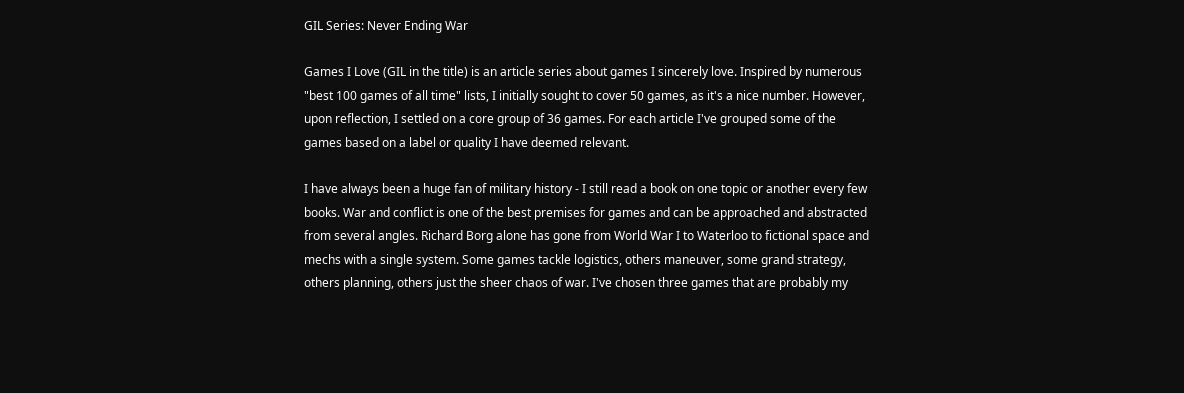GIL Series: Never Ending War

Games I Love (GIL in the title) is an article series about games I sincerely love. Inspired by numerous "best 100 games of all time" lists, I initially sought to cover 50 games, as it's a nice number. However, upon reflection, I settled on a core group of 36 games. For each article I've grouped some of the games based on a label or quality I have deemed relevant.

I have always been a huge fan of military history - I still read a book on one topic or another every few books. War and conflict is one of the best premises for games and can be approached and abstracted from several angles. Richard Borg alone has gone from World War I to Waterloo to fictional space and mechs with a single system. Some games tackle logistics, others maneuver, some grand strategy, others planning, others just the sheer chaos of war. I've chosen three games that are probably my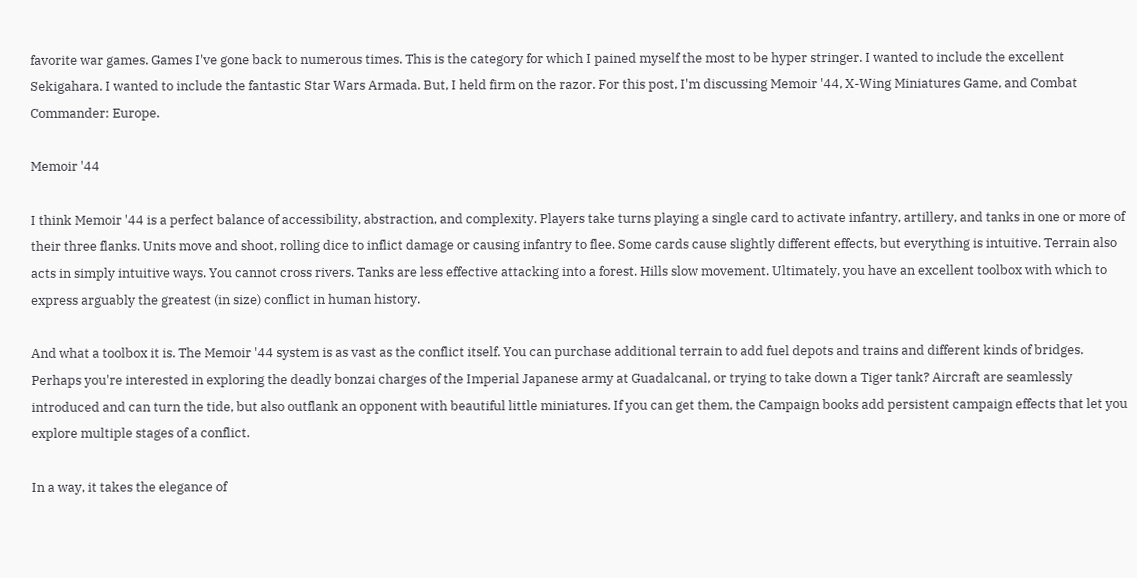favorite war games. Games I've gone back to numerous times. This is the category for which I pained myself the most to be hyper stringer. I wanted to include the excellent Sekigahara. I wanted to include the fantastic Star Wars Armada. But, I held firm on the razor. For this post, I'm discussing Memoir '44, X-Wing Miniatures Game, and Combat Commander: Europe.

Memoir '44

I think Memoir '44 is a perfect balance of accessibility, abstraction, and complexity. Players take turns playing a single card to activate infantry, artillery, and tanks in one or more of their three flanks. Units move and shoot, rolling dice to inflict damage or causing infantry to flee. Some cards cause slightly different effects, but everything is intuitive. Terrain also acts in simply intuitive ways. You cannot cross rivers. Tanks are less effective attacking into a forest. Hills slow movement. Ultimately, you have an excellent toolbox with which to express arguably the greatest (in size) conflict in human history.

And what a toolbox it is. The Memoir '44 system is as vast as the conflict itself. You can purchase additional terrain to add fuel depots and trains and different kinds of bridges. Perhaps you're interested in exploring the deadly bonzai charges of the Imperial Japanese army at Guadalcanal, or trying to take down a Tiger tank? Aircraft are seamlessly introduced and can turn the tide, but also outflank an opponent with beautiful little miniatures. If you can get them, the Campaign books add persistent campaign effects that let you explore multiple stages of a conflict.

In a way, it takes the elegance of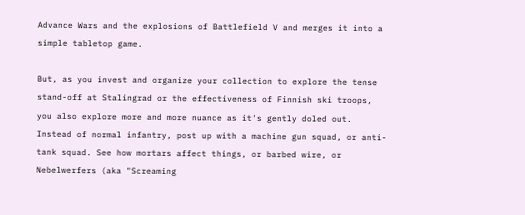Advance Wars and the explosions of Battlefield V and merges it into a simple tabletop game.

But, as you invest and organize your collection to explore the tense stand-off at Stalingrad or the effectiveness of Finnish ski troops, you also explore more and more nuance as it's gently doled out. Instead of normal infantry, post up with a machine gun squad, or anti-tank squad. See how mortars affect things, or barbed wire, or Nebelwerfers (aka "Screaming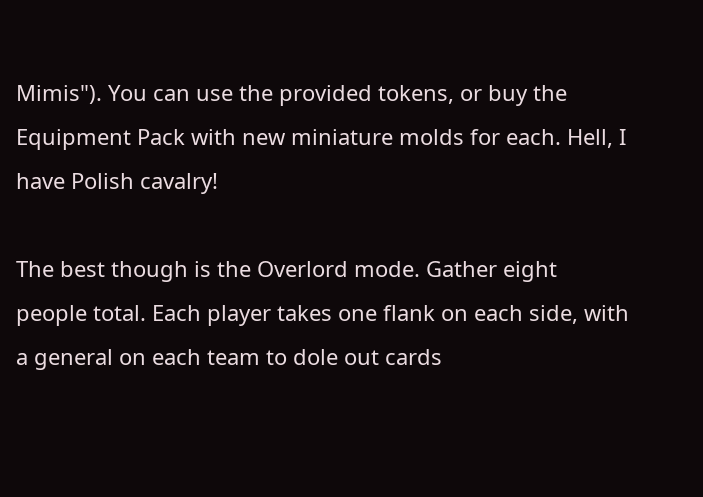Mimis"). You can use the provided tokens, or buy the Equipment Pack with new miniature molds for each. Hell, I have Polish cavalry!

The best though is the Overlord mode. Gather eight people total. Each player takes one flank on each side, with a general on each team to dole out cards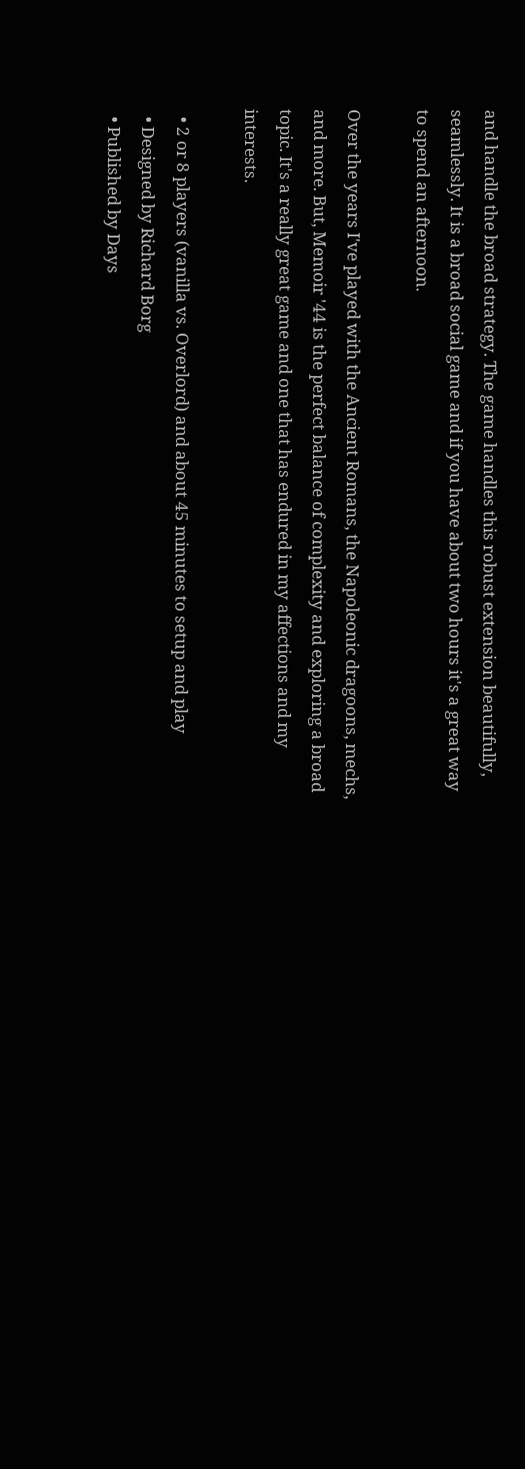and handle the broad strategy. The game handles this robust extension beautifully, seamlessly. It is a broad social game and if you have about two hours it's a great way to spend an afternoon.

Over the years I've played with the Ancient Romans, the Napoleonic dragoons, mechs, and more. But, Memoir '44 is the perfect balance of complexity and exploring a broad topic. It's a really great game and one that has endured in my affections and my interests.

  • 2 or 8 players (vanilla vs. Overlord) and about 45 minutes to setup and play
  • Designed by Richard Borg
  • Published by Days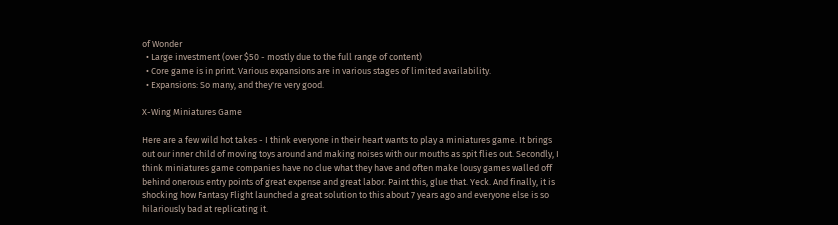of Wonder
  • Large investment (over $50 - mostly due to the full range of content)
  • Core game is in print. Various expansions are in various stages of limited availability.
  • Expansions: So many, and they're very good.

X-Wing Miniatures Game

Here are a few wild hot takes - I think everyone in their heart wants to play a miniatures game. It brings out our inner child of moving toys around and making noises with our mouths as spit flies out. Secondly, I think miniatures game companies have no clue what they have and often make lousy games walled off behind onerous entry points of great expense and great labor. Paint this, glue that. Yeck. And finally, it is shocking how Fantasy Flight launched a great solution to this about 7 years ago and everyone else is so hilariously bad at replicating it.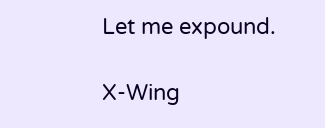Let me expound.

X-Wing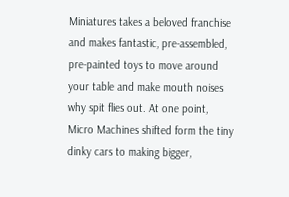Miniatures takes a beloved franchise and makes fantastic, pre-assembled, pre-painted toys to move around your table and make mouth noises why spit flies out. At one point, Micro Machines shifted form the tiny dinky cars to making bigger,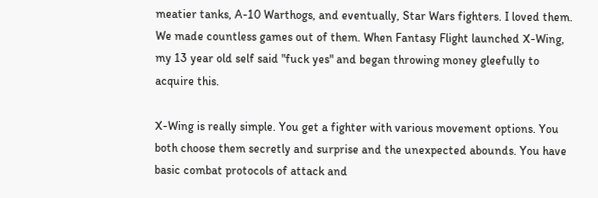meatier tanks, A-10 Warthogs, and eventually, Star Wars fighters. I loved them. We made countless games out of them. When Fantasy Flight launched X-Wing, my 13 year old self said "fuck yes" and began throwing money gleefully to acquire this.

X-Wing is really simple. You get a fighter with various movement options. You both choose them secretly and surprise and the unexpected abounds. You have basic combat protocols of attack and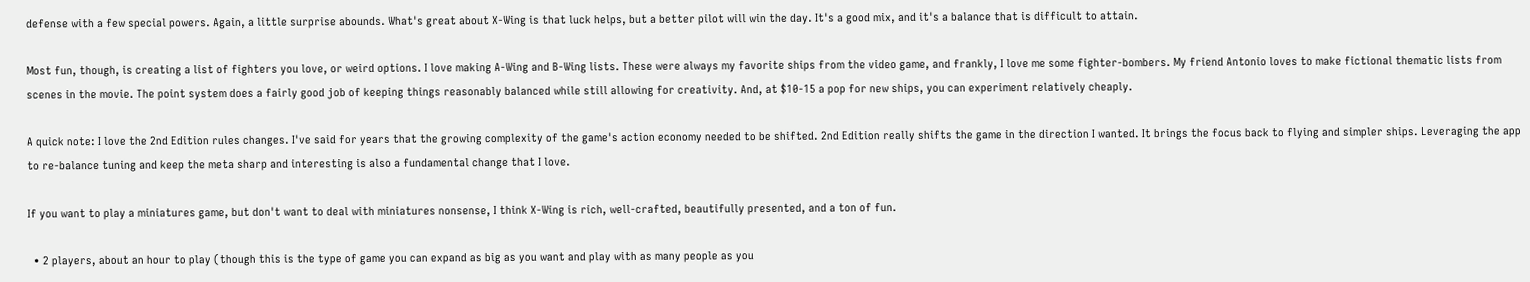defense with a few special powers. Again, a little surprise abounds. What's great about X-Wing is that luck helps, but a better pilot will win the day. It's a good mix, and it's a balance that is difficult to attain.

Most fun, though, is creating a list of fighters you love, or weird options. I love making A-Wing and B-Wing lists. These were always my favorite ships from the video game, and frankly, I love me some fighter-bombers. My friend Antonio loves to make fictional thematic lists from scenes in the movie. The point system does a fairly good job of keeping things reasonably balanced while still allowing for creativity. And, at $10-15 a pop for new ships, you can experiment relatively cheaply.

A quick note: I love the 2nd Edition rules changes. I've said for years that the growing complexity of the game's action economy needed to be shifted. 2nd Edition really shifts the game in the direction I wanted. It brings the focus back to flying and simpler ships. Leveraging the app to re-balance tuning and keep the meta sharp and interesting is also a fundamental change that I love.

If you want to play a miniatures game, but don't want to deal with miniatures nonsense, I think X-Wing is rich, well-crafted, beautifully presented, and a ton of fun.

  • 2 players, about an hour to play (though this is the type of game you can expand as big as you want and play with as many people as you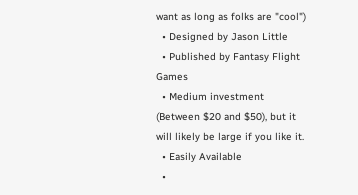want as long as folks are "cool")
  • Designed by Jason Little
  • Published by Fantasy Flight Games
  • Medium investment (Between $20 and $50), but it will likely be large if you like it.
  • Easily Available
  •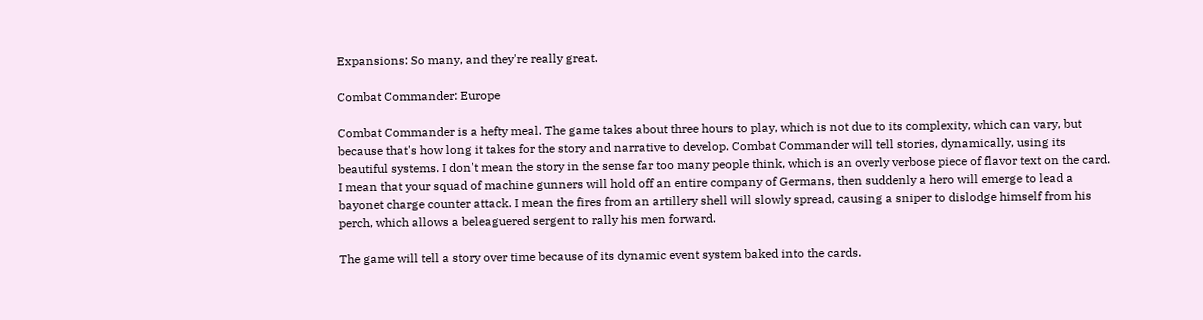Expansions: So many, and they're really great.

Combat Commander: Europe

Combat Commander is a hefty meal. The game takes about three hours to play, which is not due to its complexity, which can vary, but because that's how long it takes for the story and narrative to develop. Combat Commander will tell stories, dynamically, using its beautiful systems. I don't mean the story in the sense far too many people think, which is an overly verbose piece of flavor text on the card. I mean that your squad of machine gunners will hold off an entire company of Germans, then suddenly a hero will emerge to lead a bayonet charge counter attack. I mean the fires from an artillery shell will slowly spread, causing a sniper to dislodge himself from his perch, which allows a beleaguered sergent to rally his men forward.

The game will tell a story over time because of its dynamic event system baked into the cards.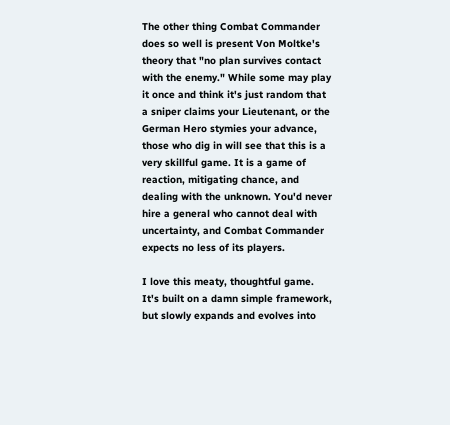The other thing Combat Commander does so well is present Von Moltke's theory that "no plan survives contact with the enemy." While some may play it once and think it's just random that a sniper claims your Lieutenant, or the German Hero stymies your advance, those who dig in will see that this is a very skillful game. It is a game of reaction, mitigating chance, and dealing with the unknown. You'd never hire a general who cannot deal with uncertainty, and Combat Commander expects no less of its players.

I love this meaty, thoughtful game. It's built on a damn simple framework, but slowly expands and evolves into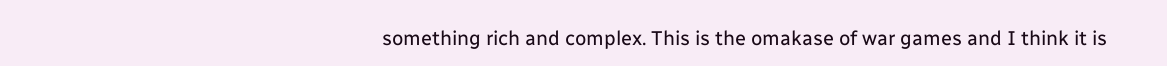something rich and complex. This is the omakase of war games and I think it is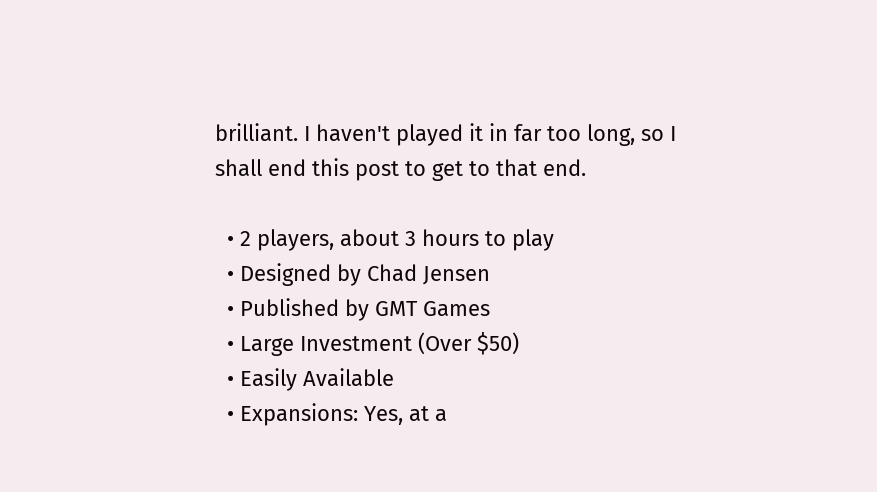brilliant. I haven't played it in far too long, so I shall end this post to get to that end.

  • 2 players, about 3 hours to play
  • Designed by Chad Jensen
  • Published by GMT Games
  • Large Investment (Over $50)
  • Easily Available
  • Expansions: Yes, at a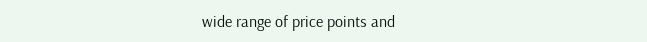wide range of price points and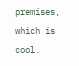premises, which is cool.